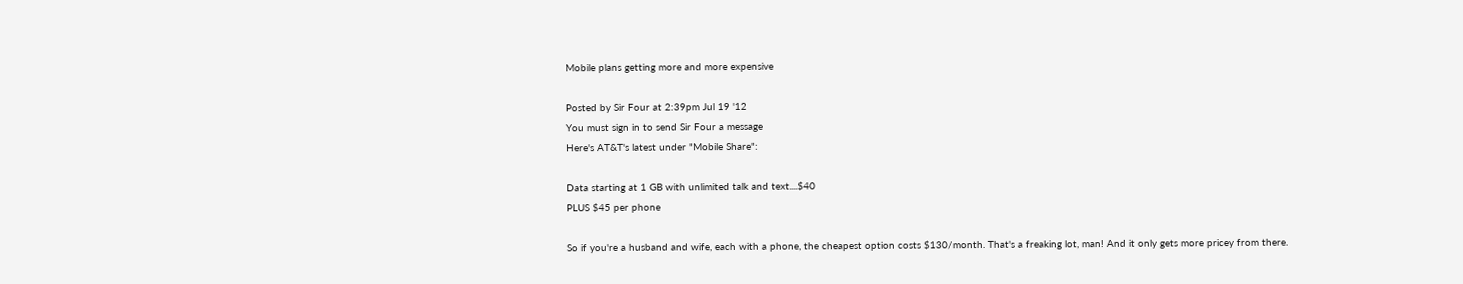Mobile plans getting more and more expensive

Posted by Sir Four at 2:39pm Jul 19 '12
You must sign in to send Sir Four a message
Here's AT&T's latest under "Mobile Share":

Data starting at 1 GB with unlimited talk and text....$40
PLUS $45 per phone

So if you're a husband and wife, each with a phone, the cheapest option costs $130/month. That's a freaking lot, man! And it only gets more pricey from there.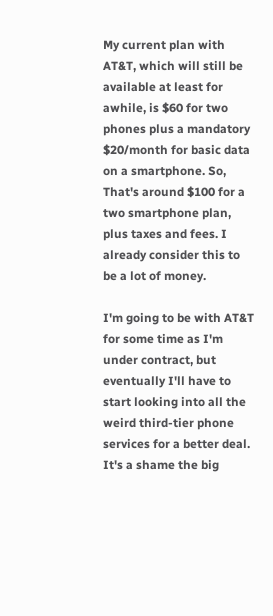My current plan with AT&T, which will still be available at least for awhile, is $60 for two phones plus a mandatory $20/month for basic data on a smartphone. So, That's around $100 for a two smartphone plan, plus taxes and fees. I already consider this to be a lot of money.

I'm going to be with AT&T for some time as I'm under contract, but eventually I'll have to start looking into all the weird third-tier phone services for a better deal. It's a shame the big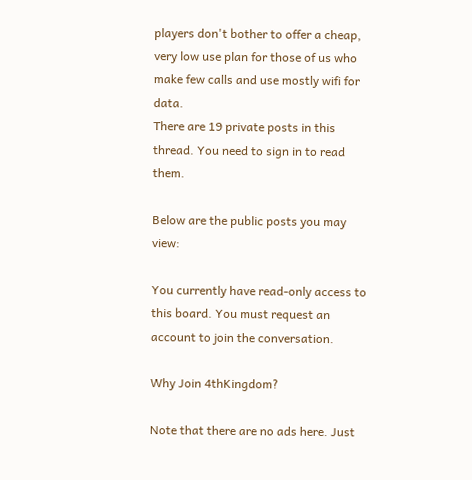players don't bother to offer a cheap, very low use plan for those of us who make few calls and use mostly wifi for data.
There are 19 private posts in this thread. You need to sign in to read them.

Below are the public posts you may view:

You currently have read-only access to this board. You must request an account to join the conversation.

Why Join 4thKingdom?

Note that there are no ads here. Just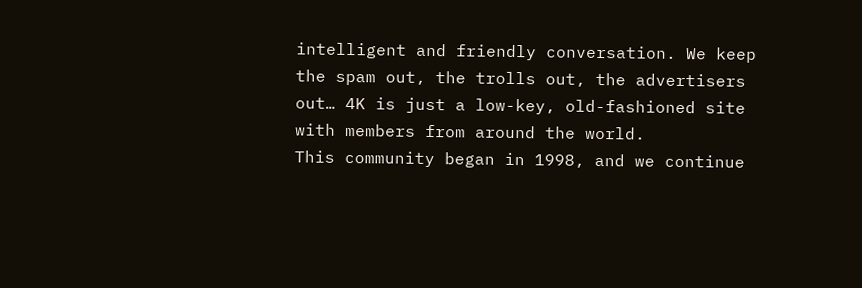intelligent and friendly conversation. We keep the spam out, the trolls out, the advertisers out… 4K is just a low-key, old-fashioned site with members from around the world.
This community began in 1998, and we continue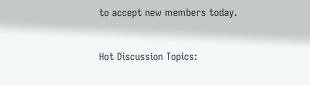to accept new members today.

Hot Discussion Topics: